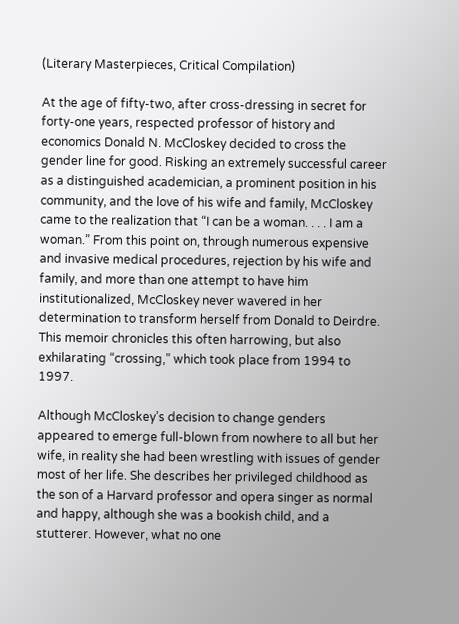(Literary Masterpieces, Critical Compilation)

At the age of fifty-two, after cross-dressing in secret for forty-one years, respected professor of history and economics Donald N. McCloskey decided to cross the gender line for good. Risking an extremely successful career as a distinguished academician, a prominent position in his community, and the love of his wife and family, McCloskey came to the realization that “I can be a woman. . . . I am a woman.” From this point on, through numerous expensive and invasive medical procedures, rejection by his wife and family, and more than one attempt to have him institutionalized, McCloskey never wavered in her determination to transform herself from Donald to Deirdre. This memoir chronicles this often harrowing, but also exhilarating “crossing,” which took place from 1994 to 1997.

Although McCloskey’s decision to change genders appeared to emerge full-blown from nowhere to all but her wife, in reality she had been wrestling with issues of gender most of her life. She describes her privileged childhood as the son of a Harvard professor and opera singer as normal and happy, although she was a bookish child, and a stutterer. However, what no one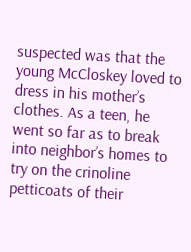suspected was that the young McCloskey loved to dress in his mother’s clothes. As a teen, he went so far as to break into neighbor’s homes to try on the crinoline petticoats of their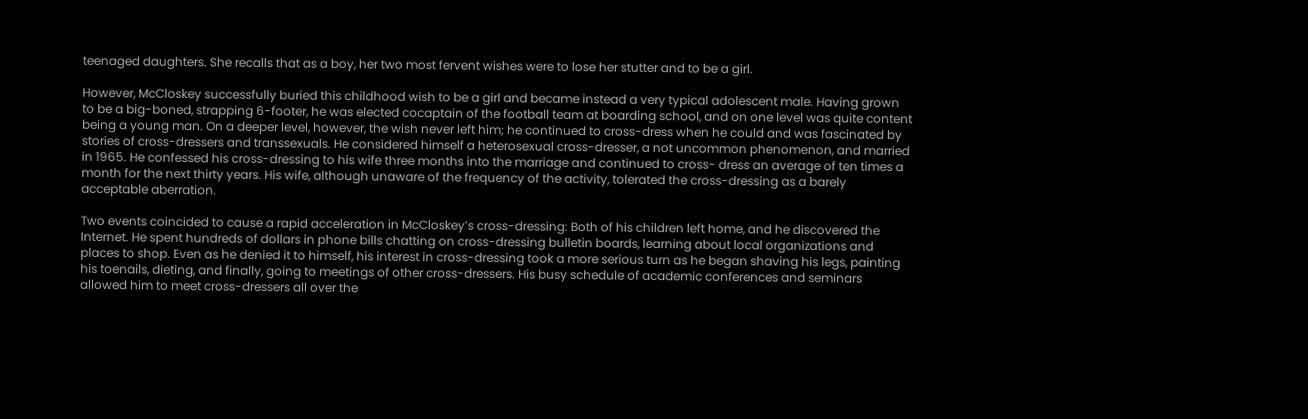teenaged daughters. She recalls that as a boy, her two most fervent wishes were to lose her stutter and to be a girl.

However, McCloskey successfully buried this childhood wish to be a girl and became instead a very typical adolescent male. Having grown to be a big-boned, strapping 6-footer, he was elected cocaptain of the football team at boarding school, and on one level was quite content being a young man. On a deeper level, however, the wish never left him; he continued to cross-dress when he could and was fascinated by stories of cross-dressers and transsexuals. He considered himself a heterosexual cross-dresser, a not uncommon phenomenon, and married in 1965. He confessed his cross-dressing to his wife three months into the marriage and continued to cross- dress an average of ten times a month for the next thirty years. His wife, although unaware of the frequency of the activity, tolerated the cross-dressing as a barely acceptable aberration.

Two events coincided to cause a rapid acceleration in McCloskey’s cross-dressing: Both of his children left home, and he discovered the Internet. He spent hundreds of dollars in phone bills chatting on cross-dressing bulletin boards, learning about local organizations and places to shop. Even as he denied it to himself, his interest in cross-dressing took a more serious turn as he began shaving his legs, painting his toenails, dieting, and finally, going to meetings of other cross-dressers. His busy schedule of academic conferences and seminars allowed him to meet cross-dressers all over the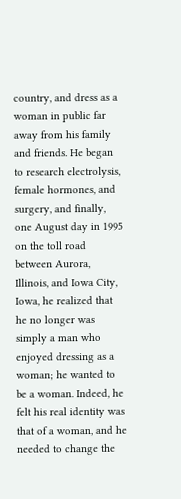country, and dress as a woman in public far away from his family and friends. He began to research electrolysis, female hormones, and surgery, and finally, one August day in 1995 on the toll road between Aurora, Illinois, and Iowa City, Iowa, he realized that he no longer was simply a man who enjoyed dressing as a woman; he wanted to be a woman. Indeed, he felt his real identity was that of a woman, and he needed to change the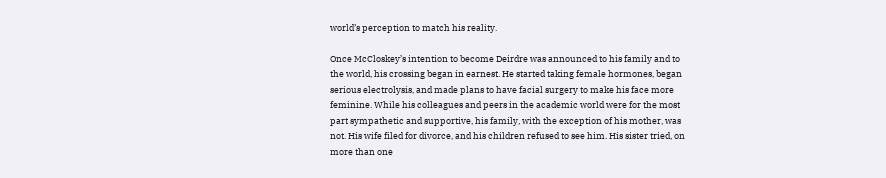world’s perception to match his reality.

Once McCloskey’s intention to become Deirdre was announced to his family and to the world, his crossing began in earnest. He started taking female hormones, began serious electrolysis, and made plans to have facial surgery to make his face more feminine. While his colleagues and peers in the academic world were for the most part sympathetic and supportive, his family, with the exception of his mother, was not. His wife filed for divorce, and his children refused to see him. His sister tried, on more than one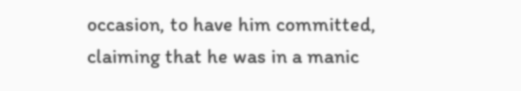occasion, to have him committed, claiming that he was in a manic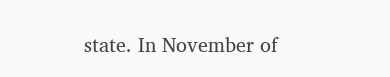state. In November of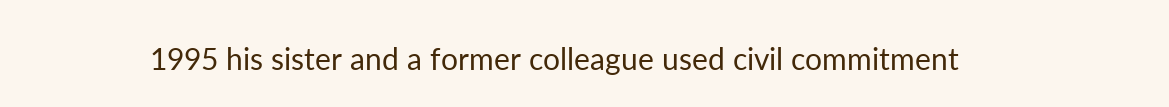1995 his sister and a former colleague used civil commitment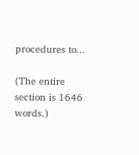procedures to...

(The entire section is 1646 words.)